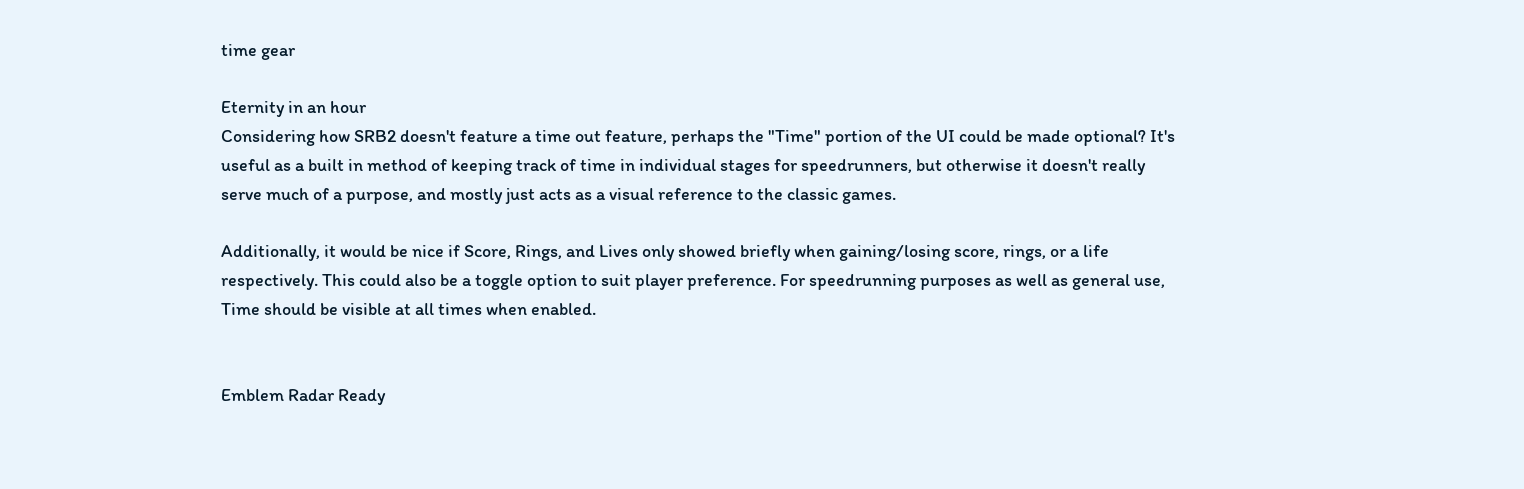time gear

Eternity in an hour
Considering how SRB2 doesn't feature a time out feature, perhaps the "Time" portion of the UI could be made optional? It's useful as a built in method of keeping track of time in individual stages for speedrunners, but otherwise it doesn't really serve much of a purpose, and mostly just acts as a visual reference to the classic games.

Additionally, it would be nice if Score, Rings, and Lives only showed briefly when gaining/losing score, rings, or a life respectively. This could also be a toggle option to suit player preference. For speedrunning purposes as well as general use, Time should be visible at all times when enabled.


Emblem Radar Ready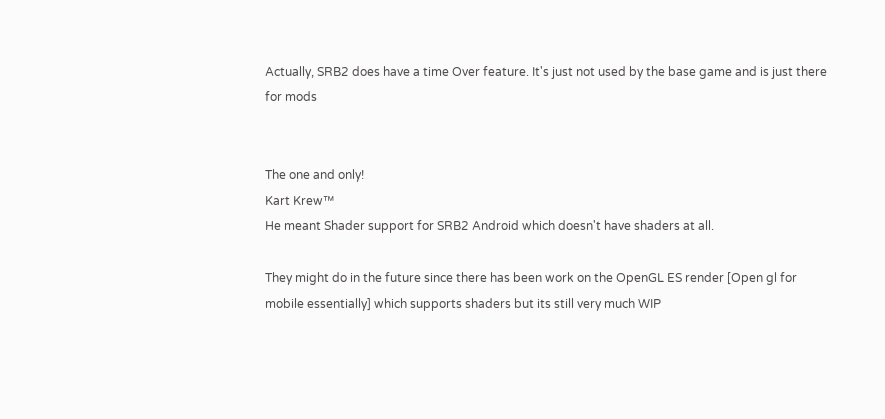Actually, SRB2 does have a time Over feature. It's just not used by the base game and is just there for mods


The one and only!
Kart Krew™
He meant Shader support for SRB2 Android which doesn't have shaders at all.

They might do in the future since there has been work on the OpenGL ES render [Open gl for mobile essentially] which supports shaders but its still very much WIP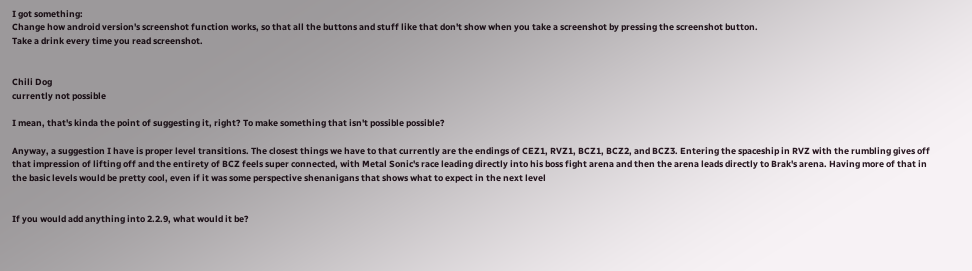I got something:
Change how android version's screenshot function works, so that all the buttons and stuff like that don't show when you take a screenshot by pressing the screenshot button.
Take a drink every time you read screenshot.


Chili Dog
currently not possible

I mean, that's kinda the point of suggesting it, right? To make something that isn't possible possible?

Anyway, a suggestion I have is proper level transitions. The closest things we have to that currently are the endings of CEZ1, RVZ1, BCZ1, BCZ2, and BCZ3. Entering the spaceship in RVZ with the rumbling gives off that impression of lifting off and the entirety of BCZ feels super connected, with Metal Sonic's race leading directly into his boss fight arena and then the arena leads directly to Brak's arena. Having more of that in the basic levels would be pretty cool, even if it was some perspective shenanigans that shows what to expect in the next level


If you would add anything into 2.2.9, what would it be?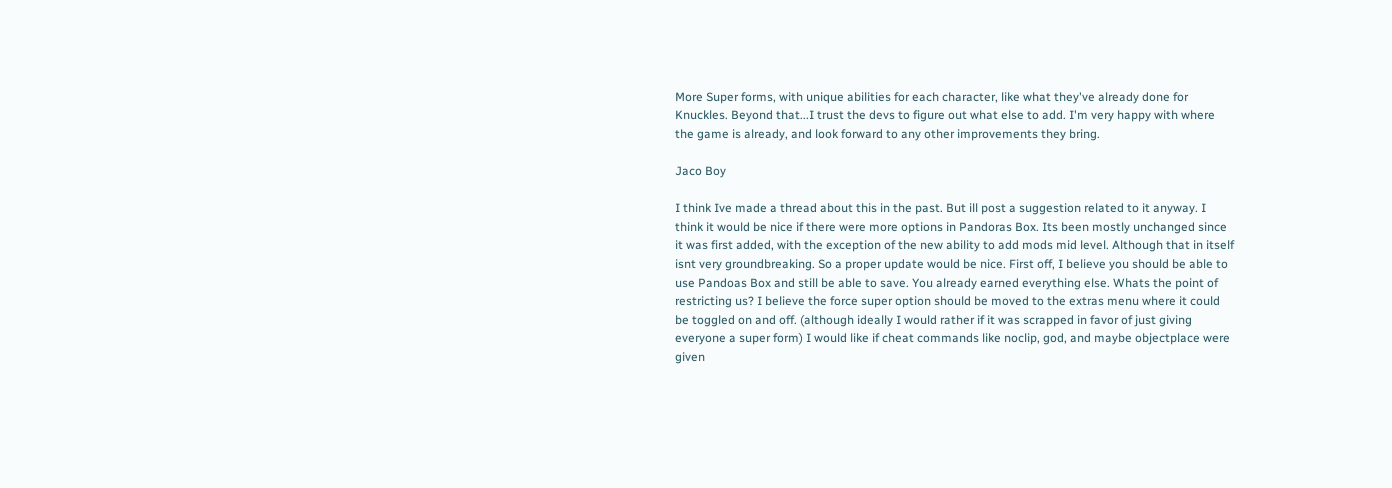More Super forms, with unique abilities for each character, like what they've already done for Knuckles. Beyond that...I trust the devs to figure out what else to add. I'm very happy with where the game is already, and look forward to any other improvements they bring.

Jaco Boy

I think Ive made a thread about this in the past. But ill post a suggestion related to it anyway. I think it would be nice if there were more options in Pandoras Box. Its been mostly unchanged since it was first added, with the exception of the new ability to add mods mid level. Although that in itself isnt very groundbreaking. So a proper update would be nice. First off, I believe you should be able to use Pandoas Box and still be able to save. You already earned everything else. Whats the point of restricting us? I believe the force super option should be moved to the extras menu where it could be toggled on and off. (although ideally I would rather if it was scrapped in favor of just giving everyone a super form) I would like if cheat commands like noclip, god, and maybe objectplace were given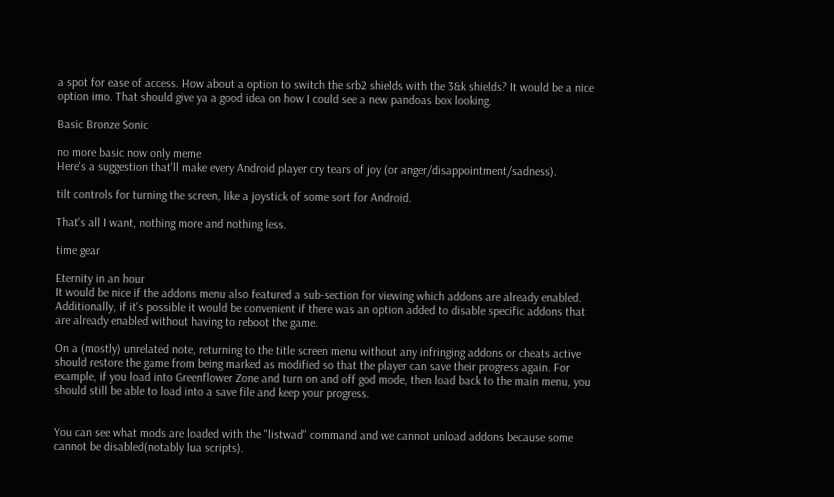a spot for ease of access. How about a option to switch the srb2 shields with the 3&k shields? It would be a nice option imo. That should give ya a good idea on how I could see a new pandoas box looking.

Basic Bronze Sonic

no more basic now only meme
Here's a suggestion that'll make every Android player cry tears of joy (or anger/disappointment/sadness).

tilt controls for turning the screen, like a joystick of some sort for Android.

That's all I want, nothing more and nothing less.

time gear

Eternity in an hour
It would be nice if the addons menu also featured a sub-section for viewing which addons are already enabled. Additionally, if it's possible it would be convenient if there was an option added to disable specific addons that are already enabled without having to reboot the game.

On a (mostly) unrelated note, returning to the title screen menu without any infringing addons or cheats active should restore the game from being marked as modified so that the player can save their progress again. For example, if you load into Greenflower Zone and turn on and off god mode, then load back to the main menu, you should still be able to load into a save file and keep your progress.


You can see what mods are loaded with the "listwad" command and we cannot unload addons because some cannot be disabled(notably lua scripts).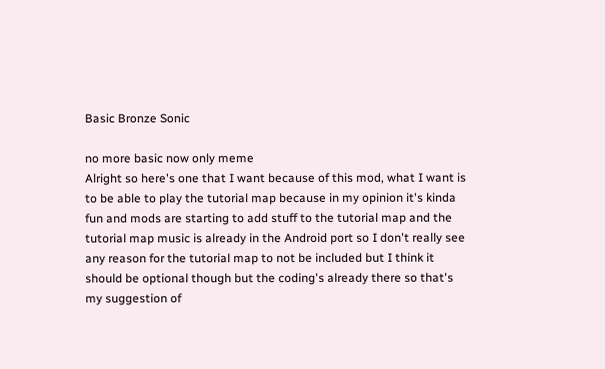Basic Bronze Sonic

no more basic now only meme
Alright so here's one that I want because of this mod, what I want is to be able to play the tutorial map because in my opinion it's kinda fun and mods are starting to add stuff to the tutorial map and the tutorial map music is already in the Android port so I don't really see any reason for the tutorial map to not be included but I think it should be optional though but the coding's already there so that's my suggestion of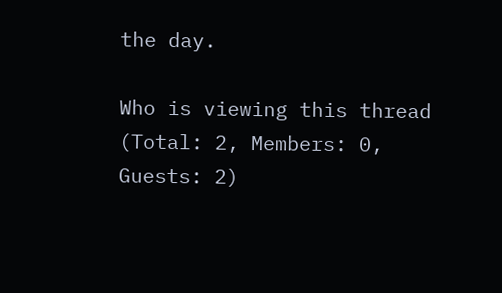the day.

Who is viewing this thread (Total: 2, Members: 0, Guests: 2)